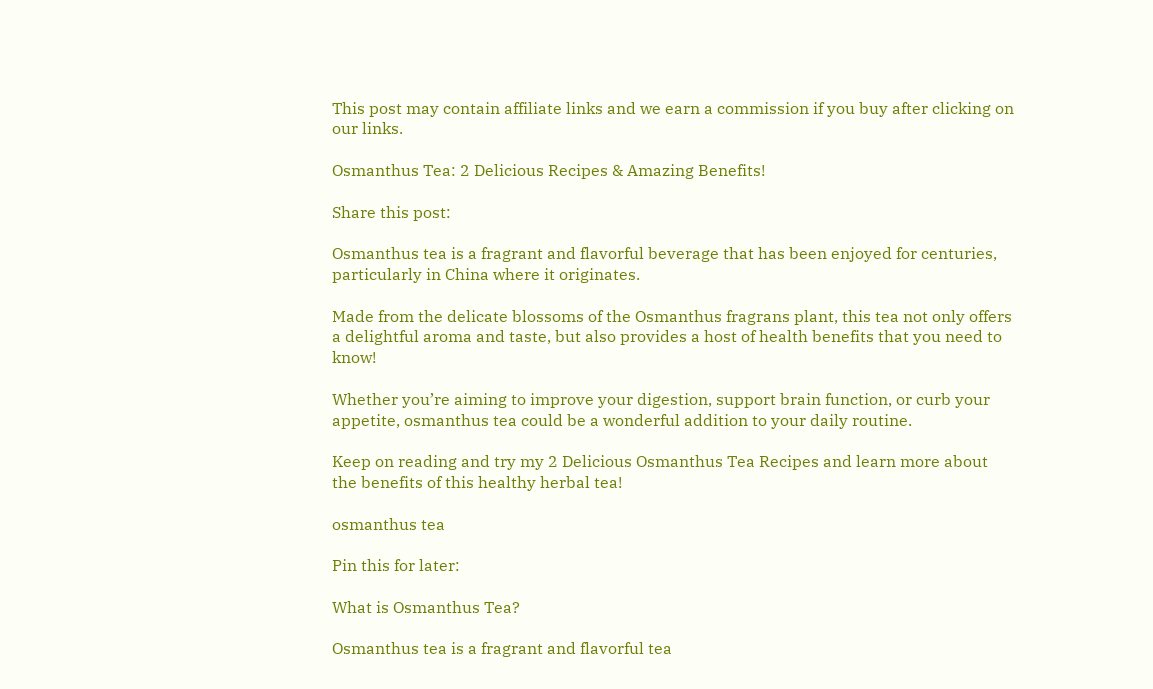This post may contain affiliate links and we earn a commission if you buy after clicking on our links.

Osmanthus Tea: 2 Delicious Recipes & Amazing Benefits!

Share this post:

Osmanthus tea is a fragrant and flavorful beverage that has been enjoyed for centuries, particularly in China where it originates.

Made from the delicate blossoms of the Osmanthus fragrans plant, this tea not only offers a delightful aroma and taste, but also provides a host of health benefits that you need to know!

Whether you’re aiming to improve your digestion, support brain function, or curb your appetite, osmanthus tea could be a wonderful addition to your daily routine.

Keep on reading and try my 2 Delicious Osmanthus Tea Recipes and learn more about the benefits of this healthy herbal tea!

osmanthus tea

Pin this for later:

What is Osmanthus Tea?

Osmanthus tea is a fragrant and flavorful tea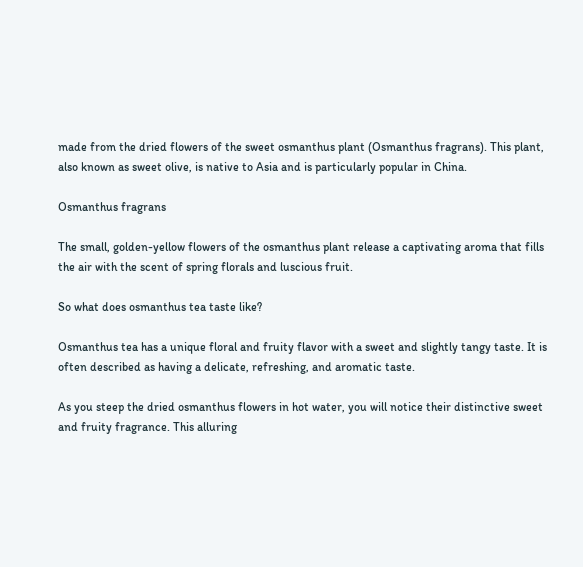made from the dried flowers of the sweet osmanthus plant (Osmanthus fragrans). This plant, also known as sweet olive, is native to Asia and is particularly popular in China.

Osmanthus fragrans

The small, golden-yellow flowers of the osmanthus plant release a captivating aroma that fills the air with the scent of spring florals and luscious fruit.

So what does osmanthus tea taste like?

Osmanthus tea has a unique floral and fruity flavor with a sweet and slightly tangy taste. It is often described as having a delicate, refreshing, and aromatic taste.

As you steep the dried osmanthus flowers in hot water, you will notice their distinctive sweet and fruity fragrance. This alluring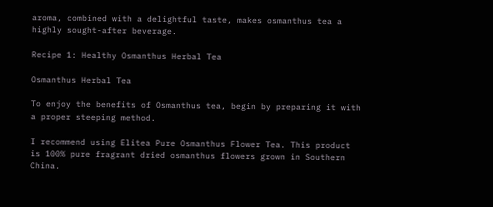aroma, combined with a delightful taste, makes osmanthus tea a highly sought-after beverage.

Recipe 1: Healthy Osmanthus Herbal Tea

Osmanthus Herbal Tea

To enjoy the benefits of Osmanthus tea, begin by preparing it with a proper steeping method.

I recommend using Elitea Pure Osmanthus Flower Tea. This product is 100% pure fragrant dried osmanthus flowers grown in Southern China.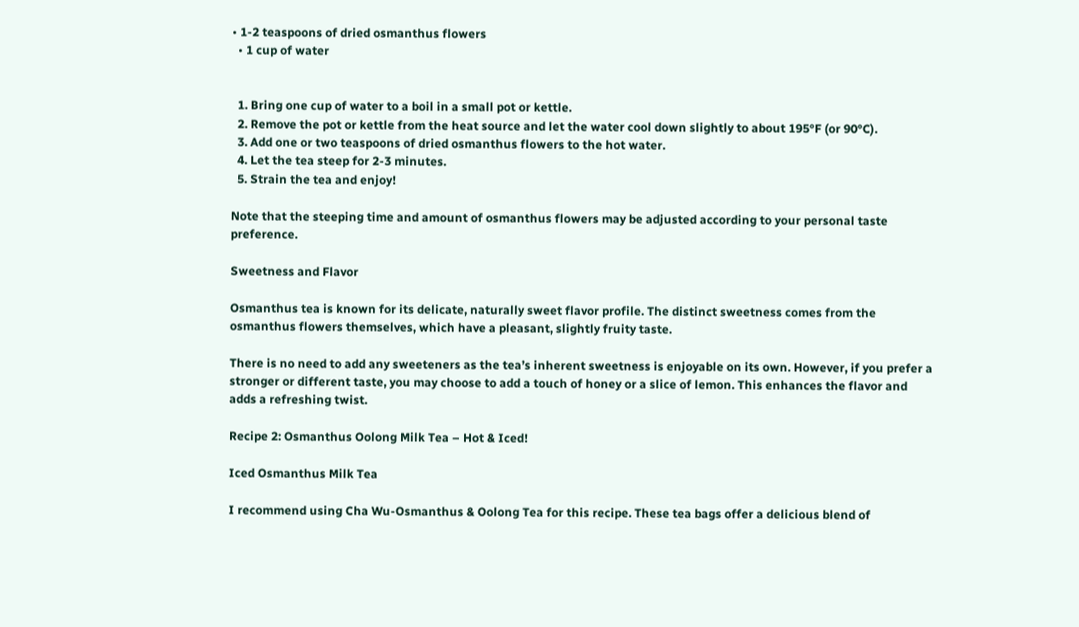• 1-2 teaspoons of dried osmanthus flowers
  • 1 cup of water


  1. Bring one cup of water to a boil in a small pot or kettle.
  2. Remove the pot or kettle from the heat source and let the water cool down slightly to about 195°F (or 90°C).
  3. Add one or two teaspoons of dried osmanthus flowers to the hot water.
  4. Let the tea steep for 2-3 minutes.
  5. Strain the tea and enjoy!

Note that the steeping time and amount of osmanthus flowers may be adjusted according to your personal taste preference.

Sweetness and Flavor

Osmanthus tea is known for its delicate, naturally sweet flavor profile. The distinct sweetness comes from the osmanthus flowers themselves, which have a pleasant, slightly fruity taste.

There is no need to add any sweeteners as the tea’s inherent sweetness is enjoyable on its own. However, if you prefer a stronger or different taste, you may choose to add a touch of honey or a slice of lemon. This enhances the flavor and adds a refreshing twist.

Recipe 2: Osmanthus Oolong Milk Tea – Hot & Iced!

Iced Osmanthus Milk Tea

I recommend using Cha Wu-Osmanthus & Oolong Tea for this recipe. These tea bags offer a delicious blend of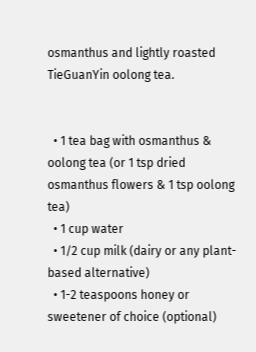osmanthus and lightly roasted TieGuanYin oolong tea.


  • 1 tea bag with osmanthus & oolong tea (or 1 tsp dried osmanthus flowers & 1 tsp oolong tea)
  • 1 cup water
  • 1/2 cup milk (dairy or any plant-based alternative)
  • 1-2 teaspoons honey or sweetener of choice (optional)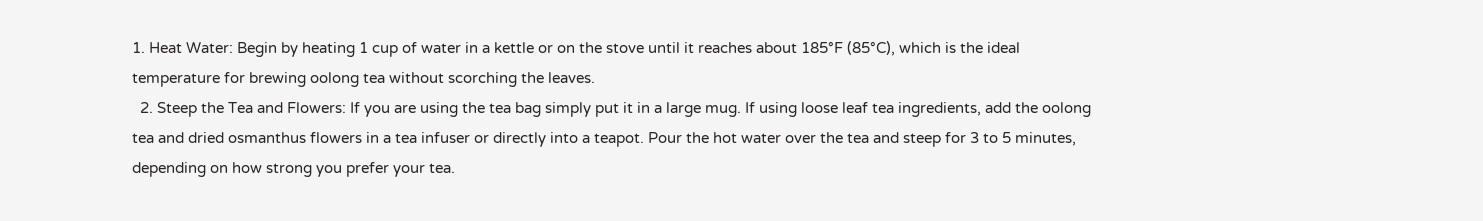1. Heat Water: Begin by heating 1 cup of water in a kettle or on the stove until it reaches about 185°F (85°C), which is the ideal temperature for brewing oolong tea without scorching the leaves.
  2. Steep the Tea and Flowers: If you are using the tea bag simply put it in a large mug. If using loose leaf tea ingredients, add the oolong tea and dried osmanthus flowers in a tea infuser or directly into a teapot. Pour the hot water over the tea and steep for 3 to 5 minutes, depending on how strong you prefer your tea.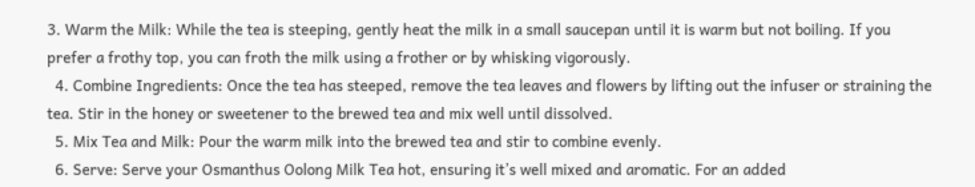3. Warm the Milk: While the tea is steeping, gently heat the milk in a small saucepan until it is warm but not boiling. If you prefer a frothy top, you can froth the milk using a frother or by whisking vigorously.
  4. Combine Ingredients: Once the tea has steeped, remove the tea leaves and flowers by lifting out the infuser or straining the tea. Stir in the honey or sweetener to the brewed tea and mix well until dissolved.
  5. Mix Tea and Milk: Pour the warm milk into the brewed tea and stir to combine evenly.
  6. Serve: Serve your Osmanthus Oolong Milk Tea hot, ensuring it’s well mixed and aromatic. For an added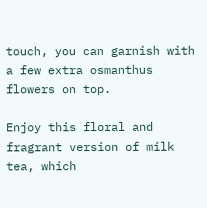touch, you can garnish with a few extra osmanthus flowers on top.

Enjoy this floral and fragrant version of milk tea, which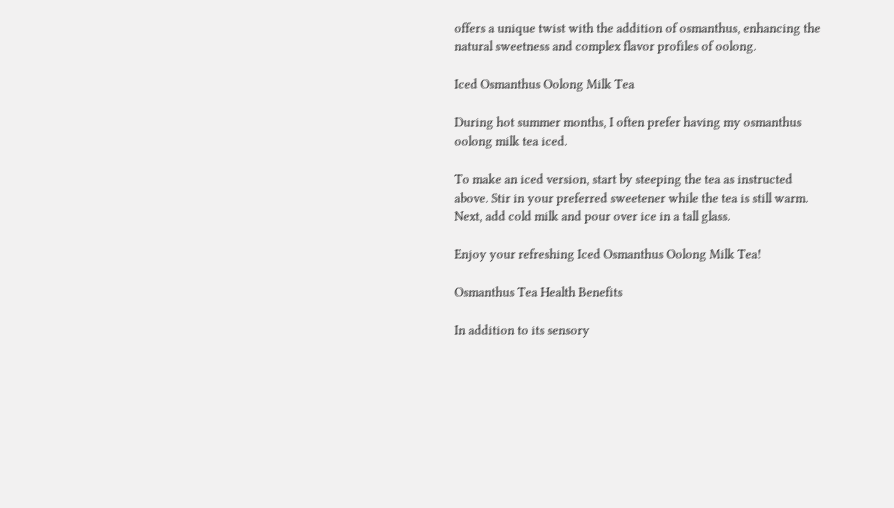offers a unique twist with the addition of osmanthus, enhancing the natural sweetness and complex flavor profiles of oolong.

Iced Osmanthus Oolong Milk Tea

During hot summer months, I often prefer having my osmanthus oolong milk tea iced.

To make an iced version, start by steeping the tea as instructed above. Stir in your preferred sweetener while the tea is still warm. Next, add cold milk and pour over ice in a tall glass.

Enjoy your refreshing Iced Osmanthus Oolong Milk Tea!

Osmanthus Tea Health Benefits

In addition to its sensory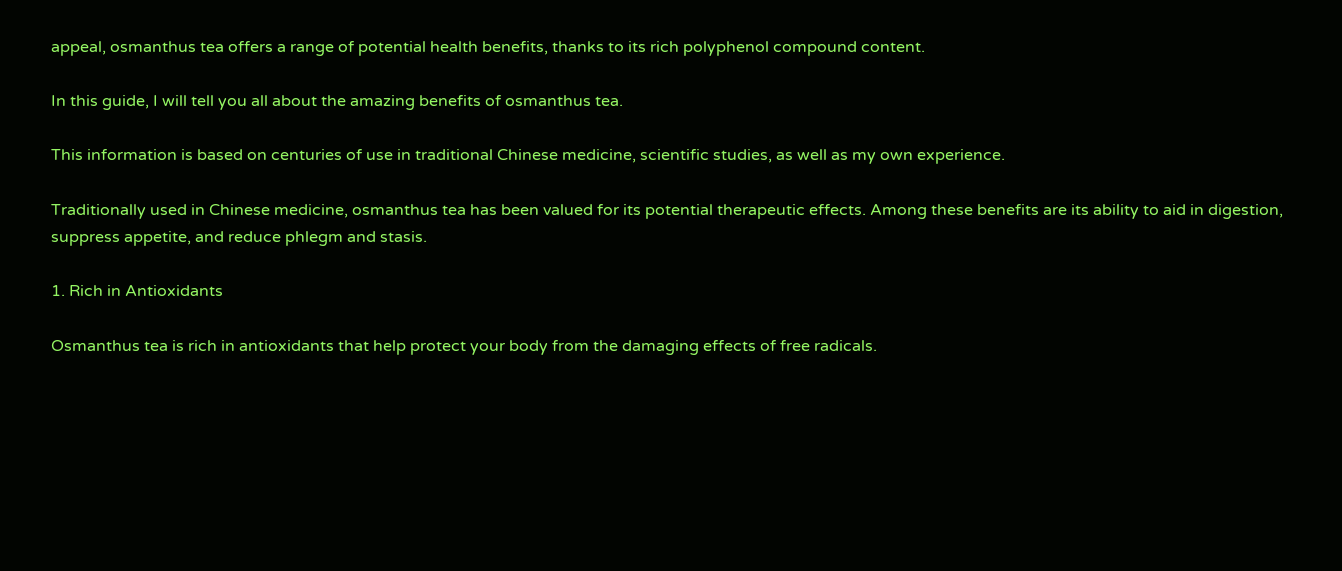appeal, osmanthus tea offers a range of potential health benefits, thanks to its rich polyphenol compound content.

In this guide, I will tell you all about the amazing benefits of osmanthus tea.

This information is based on centuries of use in traditional Chinese medicine, scientific studies, as well as my own experience.

Traditionally used in Chinese medicine, osmanthus tea has been valued for its potential therapeutic effects. Among these benefits are its ability to aid in digestion, suppress appetite, and reduce phlegm and stasis.

1. Rich in Antioxidants

Osmanthus tea is rich in antioxidants that help protect your body from the damaging effects of free radicals.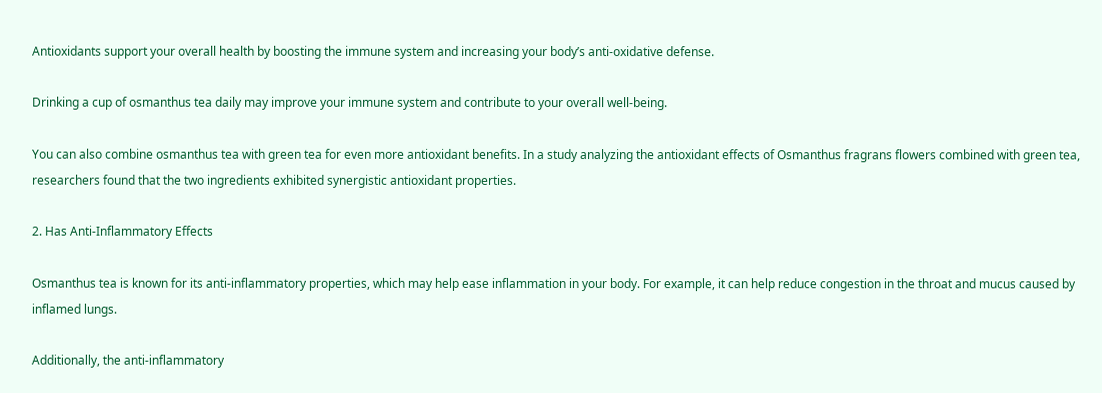Antioxidants support your overall health by boosting the immune system and increasing your body’s anti-oxidative defense.

Drinking a cup of osmanthus tea daily may improve your immune system and contribute to your overall well-being.

You can also combine osmanthus tea with green tea for even more antioxidant benefits. In a study analyzing the antioxidant effects of Osmanthus fragrans flowers combined with green tea, researchers found that the two ingredients exhibited synergistic antioxidant properties.

2. Has Anti-Inflammatory Effects

Osmanthus tea is known for its anti-inflammatory properties, which may help ease inflammation in your body. For example, it can help reduce congestion in the throat and mucus caused by inflamed lungs.

Additionally, the anti-inflammatory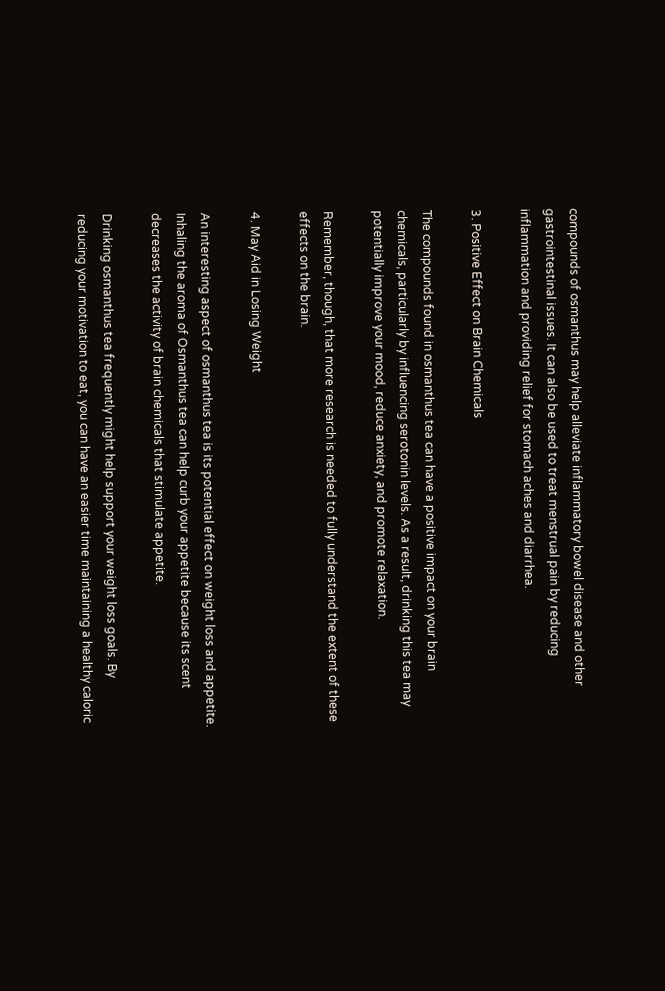compounds of osmanthus may help alleviate inflammatory bowel disease and other gastrointestinal issues. It can also be used to treat menstrual pain by reducing inflammation and providing relief for stomach aches and diarrhea.

3. Positive Effect on Brain Chemicals

The compounds found in osmanthus tea can have a positive impact on your brain chemicals, particularly by influencing serotonin levels. As a result, drinking this tea may potentially improve your mood, reduce anxiety, and promote relaxation.

Remember, though, that more research is needed to fully understand the extent of these effects on the brain.

4. May Aid in Losing Weight

An interesting aspect of osmanthus tea is its potential effect on weight loss and appetite. Inhaling the aroma of Osmanthus tea can help curb your appetite because its scent decreases the activity of brain chemicals that stimulate appetite.

Drinking osmanthus tea frequently might help support your weight loss goals. By reducing your motivation to eat, you can have an easier time maintaining a healthy caloric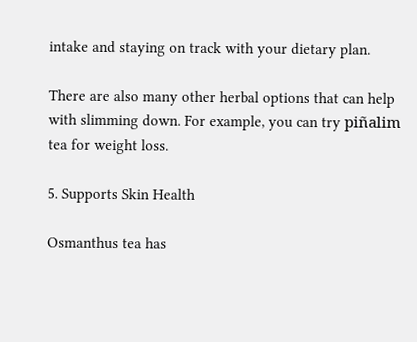intake and staying on track with your dietary plan.

There are also many other herbal options that can help with slimming down. For example, you can try piñalim tea for weight loss.

5. Supports Skin Health

Osmanthus tea has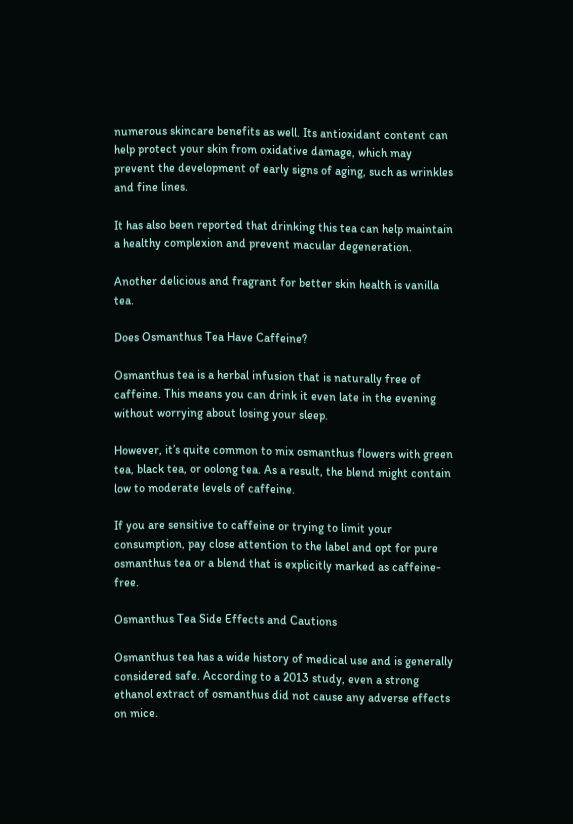numerous skincare benefits as well. Its antioxidant content can help protect your skin from oxidative damage, which may prevent the development of early signs of aging, such as wrinkles and fine lines.

It has also been reported that drinking this tea can help maintain a healthy complexion and prevent macular degeneration.

Another delicious and fragrant for better skin health is vanilla tea.

Does Osmanthus Tea Have Caffeine?

Osmanthus tea is a herbal infusion that is naturally free of caffeine. This means you can drink it even late in the evening without worrying about losing your sleep.

However, it’s quite common to mix osmanthus flowers with green tea, black tea, or oolong tea. As a result, the blend might contain low to moderate levels of caffeine.

If you are sensitive to caffeine or trying to limit your consumption, pay close attention to the label and opt for pure osmanthus tea or a blend that is explicitly marked as caffeine-free.

Osmanthus Tea Side Effects and Cautions

Osmanthus tea has a wide history of medical use and is generally considered safe. According to a 2013 study, even a strong ethanol extract of osmanthus did not cause any adverse effects on mice.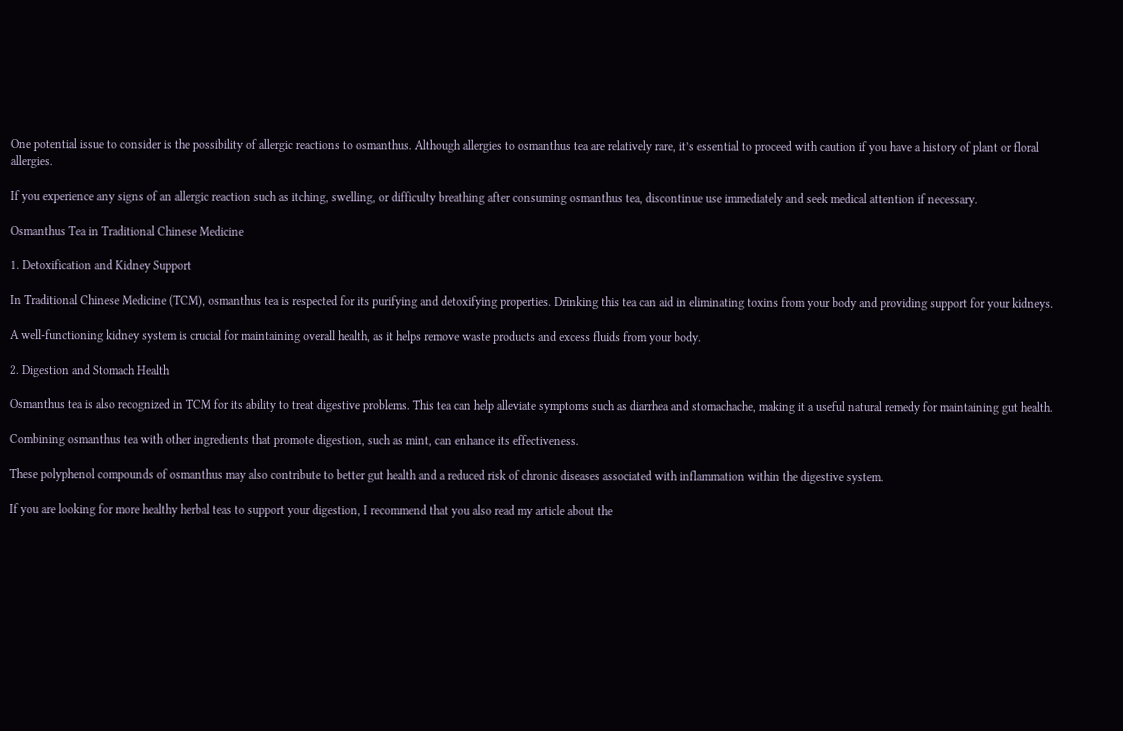One potential issue to consider is the possibility of allergic reactions to osmanthus. Although allergies to osmanthus tea are relatively rare, it’s essential to proceed with caution if you have a history of plant or floral allergies.

If you experience any signs of an allergic reaction such as itching, swelling, or difficulty breathing after consuming osmanthus tea, discontinue use immediately and seek medical attention if necessary.

Osmanthus Tea in Traditional Chinese Medicine

1. Detoxification and Kidney Support

In Traditional Chinese Medicine (TCM), osmanthus tea is respected for its purifying and detoxifying properties. Drinking this tea can aid in eliminating toxins from your body and providing support for your kidneys.

A well-functioning kidney system is crucial for maintaining overall health, as it helps remove waste products and excess fluids from your body.

2. Digestion and Stomach Health

Osmanthus tea is also recognized in TCM for its ability to treat digestive problems. This tea can help alleviate symptoms such as diarrhea and stomachache, making it a useful natural remedy for maintaining gut health.

Combining osmanthus tea with other ingredients that promote digestion, such as mint, can enhance its effectiveness.

These polyphenol compounds of osmanthus may also contribute to better gut health and a reduced risk of chronic diseases associated with inflammation within the digestive system.

If you are looking for more healthy herbal teas to support your digestion, I recommend that you also read my article about the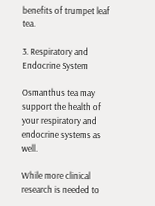benefits of trumpet leaf tea.

3. Respiratory and Endocrine System

Osmanthus tea may support the health of your respiratory and endocrine systems as well.

While more clinical research is needed to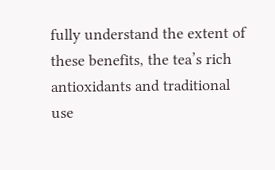fully understand the extent of these benefits, the tea’s rich antioxidants and traditional use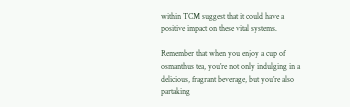within TCM suggest that it could have a positive impact on these vital systems.

Remember that when you enjoy a cup of osmanthus tea, you’re not only indulging in a delicious, fragrant beverage, but you’re also partaking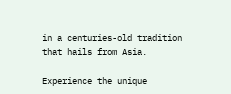in a centuries-old tradition that hails from Asia.

Experience the unique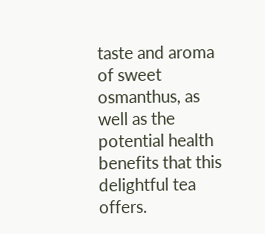taste and aroma of sweet osmanthus, as well as the potential health benefits that this delightful tea offers.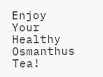Enjoy Your Healthy Osmanthus Tea!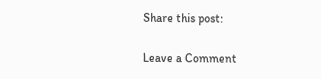Share this post:

Leave a Comment